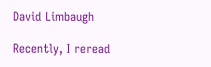David Limbaugh

Recently, I reread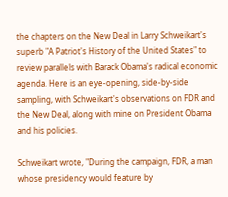the chapters on the New Deal in Larry Schweikart's superb "A Patriot's History of the United States" to review parallels with Barack Obama's radical economic agenda. Here is an eye-opening, side-by-side sampling, with Schweikart's observations on FDR and the New Deal, along with mine on President Obama and his policies.

Schweikart wrote, "During the campaign, FDR, a man whose presidency would feature by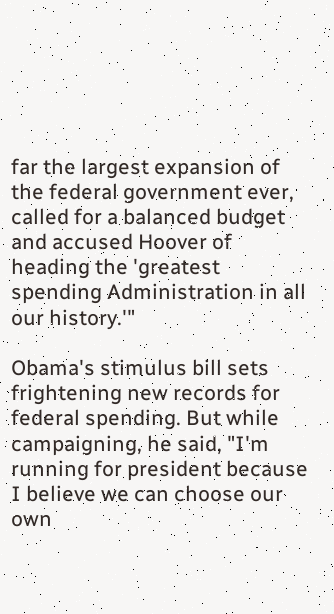far the largest expansion of the federal government ever, called for a balanced budget and accused Hoover of heading the 'greatest spending Administration in all our history.'"

Obama's stimulus bill sets frightening new records for federal spending. But while campaigning, he said, "I'm running for president because I believe we can choose our own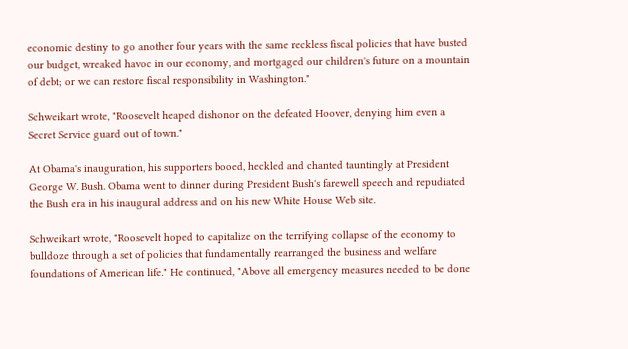economic destiny to go another four years with the same reckless fiscal policies that have busted our budget, wreaked havoc in our economy, and mortgaged our children's future on a mountain of debt; or we can restore fiscal responsibility in Washington."

Schweikart wrote, "Roosevelt heaped dishonor on the defeated Hoover, denying him even a Secret Service guard out of town."

At Obama's inauguration, his supporters booed, heckled and chanted tauntingly at President George W. Bush. Obama went to dinner during President Bush's farewell speech and repudiated the Bush era in his inaugural address and on his new White House Web site.

Schweikart wrote, "Roosevelt hoped to capitalize on the terrifying collapse of the economy to bulldoze through a set of policies that fundamentally rearranged the business and welfare foundations of American life." He continued, "Above all emergency measures needed to be done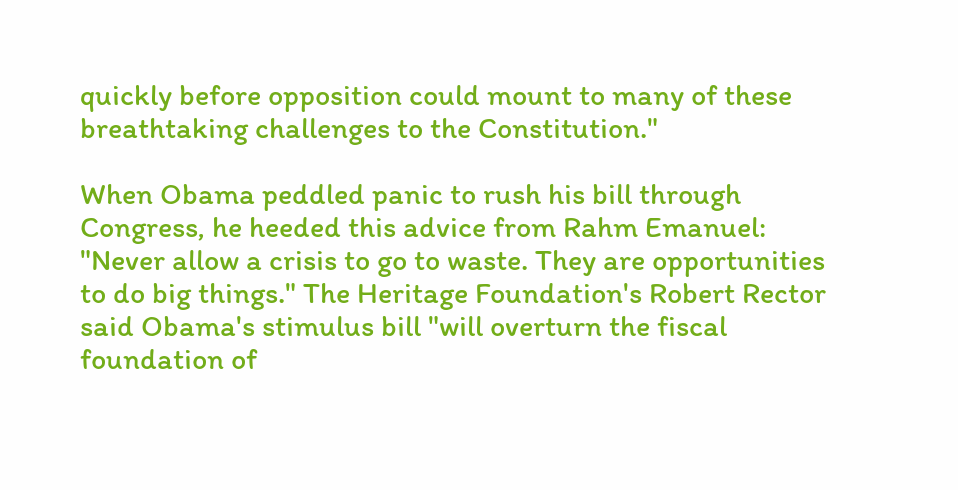quickly before opposition could mount to many of these breathtaking challenges to the Constitution."

When Obama peddled panic to rush his bill through Congress, he heeded this advice from Rahm Emanuel: "Never allow a crisis to go to waste. They are opportunities to do big things." The Heritage Foundation's Robert Rector said Obama's stimulus bill "will overturn the fiscal foundation of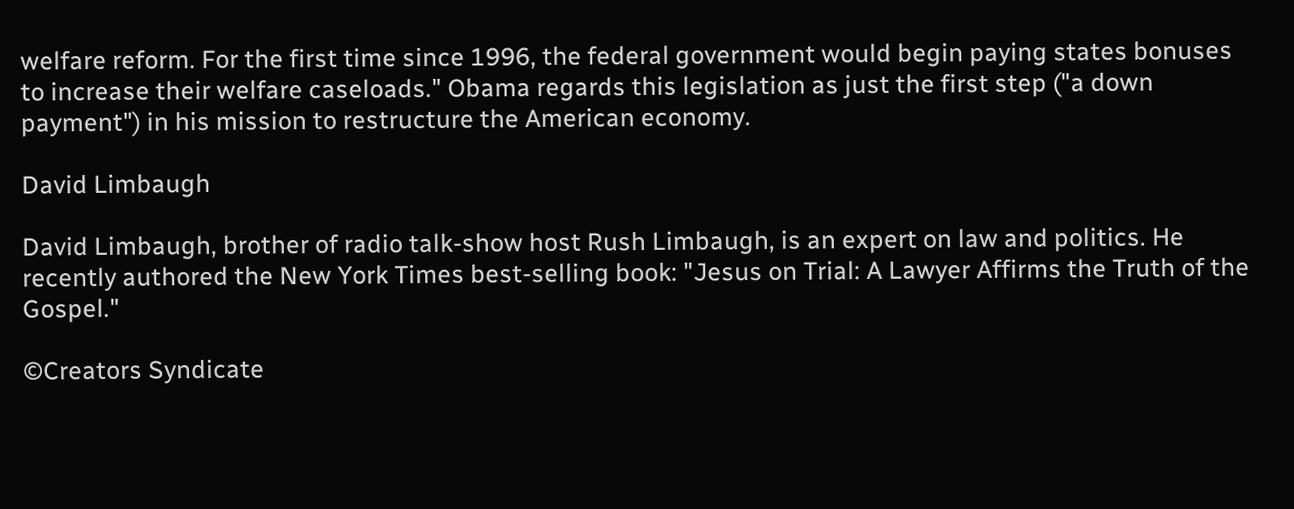welfare reform. For the first time since 1996, the federal government would begin paying states bonuses to increase their welfare caseloads." Obama regards this legislation as just the first step ("a down payment") in his mission to restructure the American economy.

David Limbaugh

David Limbaugh, brother of radio talk-show host Rush Limbaugh, is an expert on law and politics. He recently authored the New York Times best-selling book: "Jesus on Trial: A Lawyer Affirms the Truth of the Gospel."

©Creators Syndicate